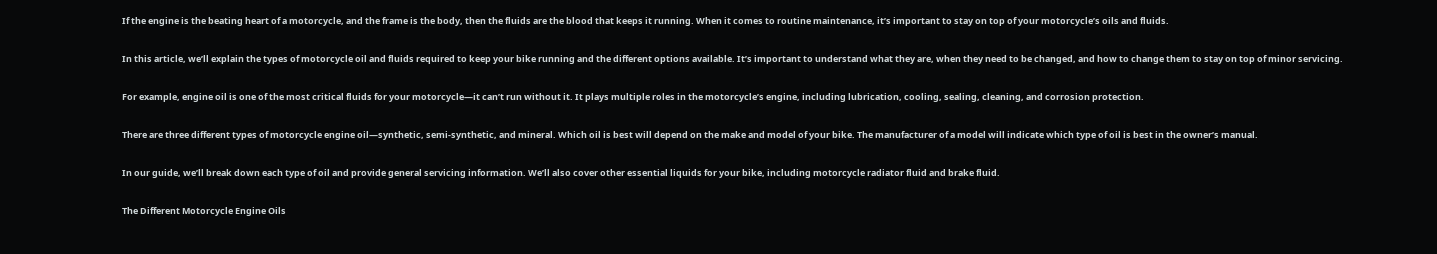If the engine is the beating heart of a motorcycle, and the frame is the body, then the fluids are the blood that keeps it running. When it comes to routine maintenance, it’s important to stay on top of your motorcycle’s oils and fluids.

In this article, we’ll explain the types of motorcycle oil and fluids required to keep your bike running and the different options available. It’s important to understand what they are, when they need to be changed, and how to change them to stay on top of minor servicing.

For example, engine oil is one of the most critical fluids for your motorcycle—it can’t run without it. It plays multiple roles in the motorcycle’s engine, including lubrication, cooling, sealing, cleaning, and corrosion protection.

There are three different types of motorcycle engine oil—synthetic, semi-synthetic, and mineral. Which oil is best will depend on the make and model of your bike. The manufacturer of a model will indicate which type of oil is best in the owner’s manual.

In our guide, we’ll break down each type of oil and provide general servicing information. We’ll also cover other essential liquids for your bike, including motorcycle radiator fluid and brake fluid.

The Different Motorcycle Engine Oils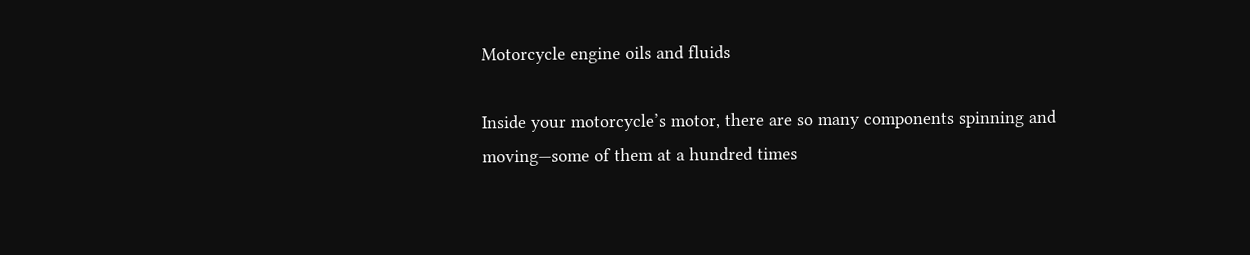Motorcycle engine oils and fluids

Inside your motorcycle’s motor, there are so many components spinning and moving—some of them at a hundred times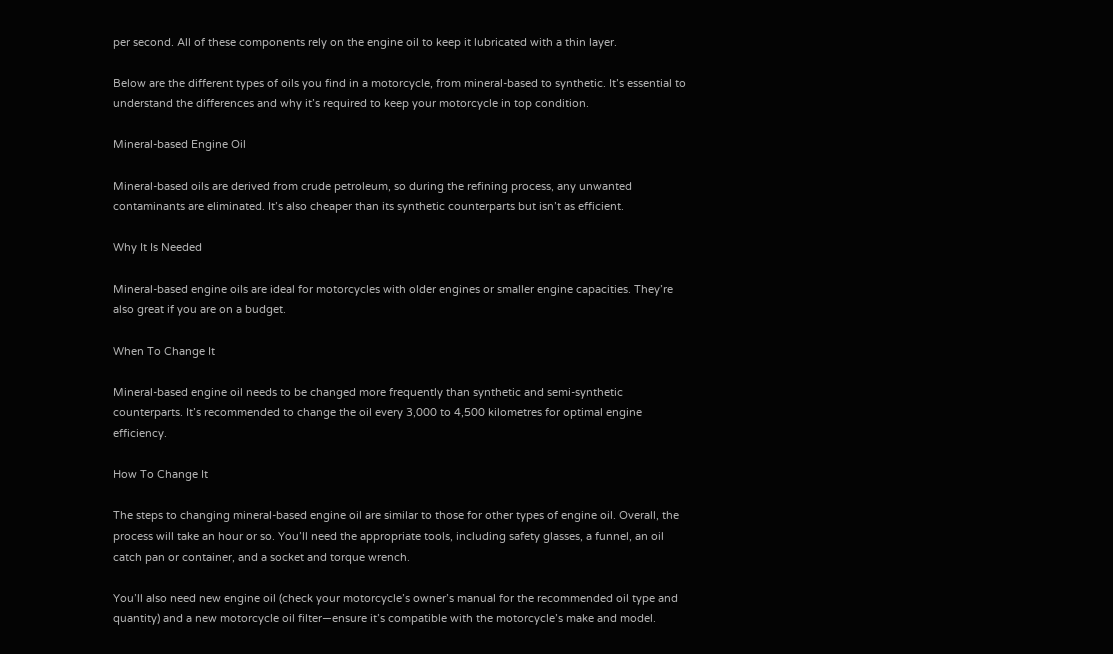per second. All of these components rely on the engine oil to keep it lubricated with a thin layer.

Below are the different types of oils you find in a motorcycle, from mineral-based to synthetic. It’s essential to understand the differences and why it’s required to keep your motorcycle in top condition.

Mineral-based Engine Oil

Mineral-based oils are derived from crude petroleum, so during the refining process, any unwanted contaminants are eliminated. It’s also cheaper than its synthetic counterparts but isn’t as efficient.

Why It Is Needed

Mineral-based engine oils are ideal for motorcycles with older engines or smaller engine capacities. They’re also great if you are on a budget.

When To Change It

Mineral-based engine oil needs to be changed more frequently than synthetic and semi-synthetic counterparts. It’s recommended to change the oil every 3,000 to 4,500 kilometres for optimal engine efficiency.

How To Change It

The steps to changing mineral-based engine oil are similar to those for other types of engine oil. Overall, the process will take an hour or so. You’ll need the appropriate tools, including safety glasses, a funnel, an oil catch pan or container, and a socket and torque wrench.

You’ll also need new engine oil (check your motorcycle’s owner’s manual for the recommended oil type and quantity) and a new motorcycle oil filter—ensure it’s compatible with the motorcycle’s make and model.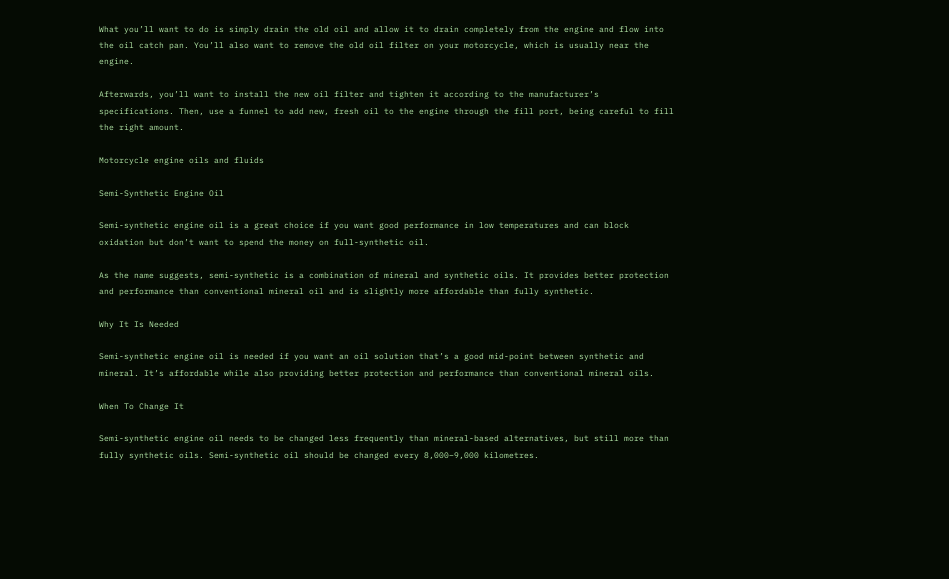What you’ll want to do is simply drain the old oil and allow it to drain completely from the engine and flow into the oil catch pan. You’ll also want to remove the old oil filter on your motorcycle, which is usually near the engine.

Afterwards, you’ll want to install the new oil filter and tighten it according to the manufacturer’s specifications. Then, use a funnel to add new, fresh oil to the engine through the fill port, being careful to fill the right amount.

Motorcycle engine oils and fluids

Semi-Synthetic Engine Oil

Semi-synthetic engine oil is a great choice if you want good performance in low temperatures and can block oxidation but don’t want to spend the money on full-synthetic oil.

As the name suggests, semi-synthetic is a combination of mineral and synthetic oils. It provides better protection and performance than conventional mineral oil and is slightly more affordable than fully synthetic.

Why It Is Needed

Semi-synthetic engine oil is needed if you want an oil solution that’s a good mid-point between synthetic and mineral. It’s affordable while also providing better protection and performance than conventional mineral oils.

When To Change It

Semi-synthetic engine oil needs to be changed less frequently than mineral-based alternatives, but still more than fully synthetic oils. Semi-synthetic oil should be changed every 8,000–9,000 kilometres.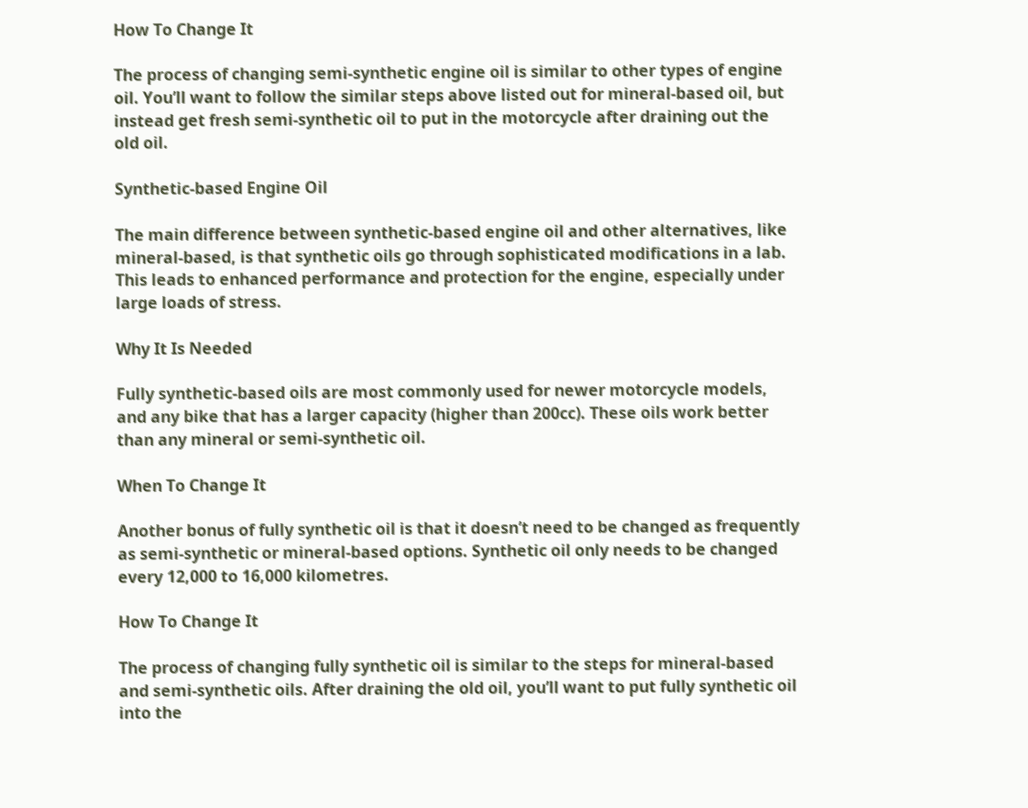How To Change It

The process of changing semi-synthetic engine oil is similar to other types of engine oil. You’ll want to follow the similar steps above listed out for mineral-based oil, but instead get fresh semi-synthetic oil to put in the motorcycle after draining out the old oil.

Synthetic-based Engine Oil

The main difference between synthetic-based engine oil and other alternatives, like mineral-based, is that synthetic oils go through sophisticated modifications in a lab. This leads to enhanced performance and protection for the engine, especially under large loads of stress.

Why It Is Needed

Fully synthetic-based oils are most commonly used for newer motorcycle models, and any bike that has a larger capacity (higher than 200cc). These oils work better than any mineral or semi-synthetic oil.

When To Change It

Another bonus of fully synthetic oil is that it doesn’t need to be changed as frequently as semi-synthetic or mineral-based options. Synthetic oil only needs to be changed every 12,000 to 16,000 kilometres.

How To Change It

The process of changing fully synthetic oil is similar to the steps for mineral-based and semi-synthetic oils. After draining the old oil, you’ll want to put fully synthetic oil into the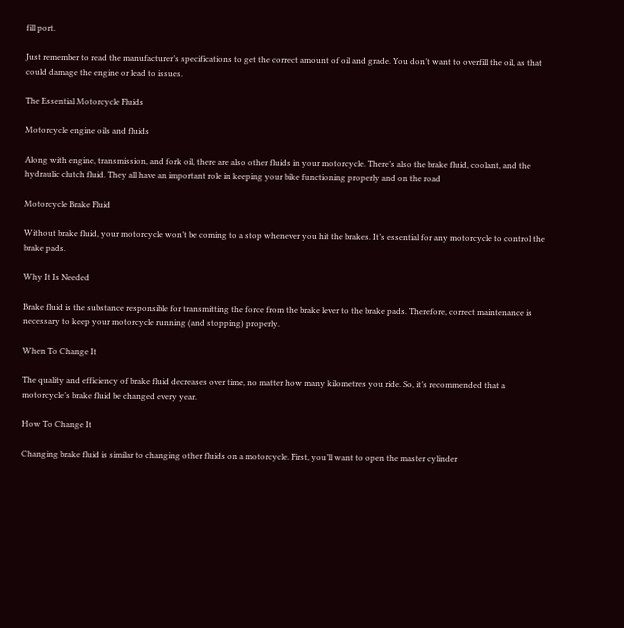fill port.

Just remember to read the manufacturer’s specifications to get the correct amount of oil and grade. You don’t want to overfill the oil, as that could damage the engine or lead to issues.

The Essential Motorcycle Fluids

Motorcycle engine oils and fluids

Along with engine, transmission, and fork oil, there are also other fluids in your motorcycle. There’s also the brake fluid, coolant, and the hydraulic clutch fluid. They all have an important role in keeping your bike functioning properly and on the road

Motorcycle Brake Fluid

Without brake fluid, your motorcycle won’t be coming to a stop whenever you hit the brakes. It’s essential for any motorcycle to control the brake pads.

Why It Is Needed

Brake fluid is the substance responsible for transmitting the force from the brake lever to the brake pads. Therefore, correct maintenance is necessary to keep your motorcycle running (and stopping) properly.

When To Change It

The quality and efficiency of brake fluid decreases over time, no matter how many kilometres you ride. So, it’s recommended that a motorcycle’s brake fluid be changed every year.

How To Change It

Changing brake fluid is similar to changing other fluids on a motorcycle. First, you’ll want to open the master cylinder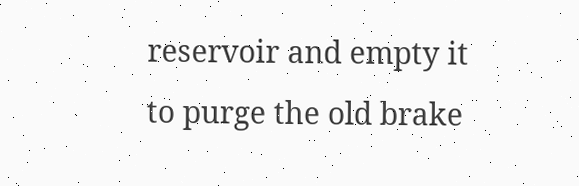reservoir and empty it to purge the old brake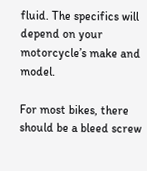fluid. The specifics will depend on your motorcycle’s make and model.

For most bikes, there should be a bleed screw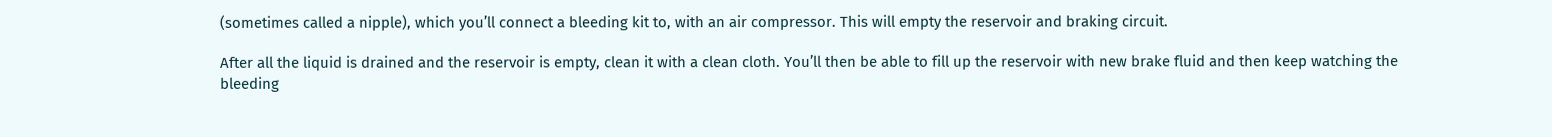(sometimes called a nipple), which you’ll connect a bleeding kit to, with an air compressor. This will empty the reservoir and braking circuit.

After all the liquid is drained and the reservoir is empty, clean it with a clean cloth. You’ll then be able to fill up the reservoir with new brake fluid and then keep watching the bleeding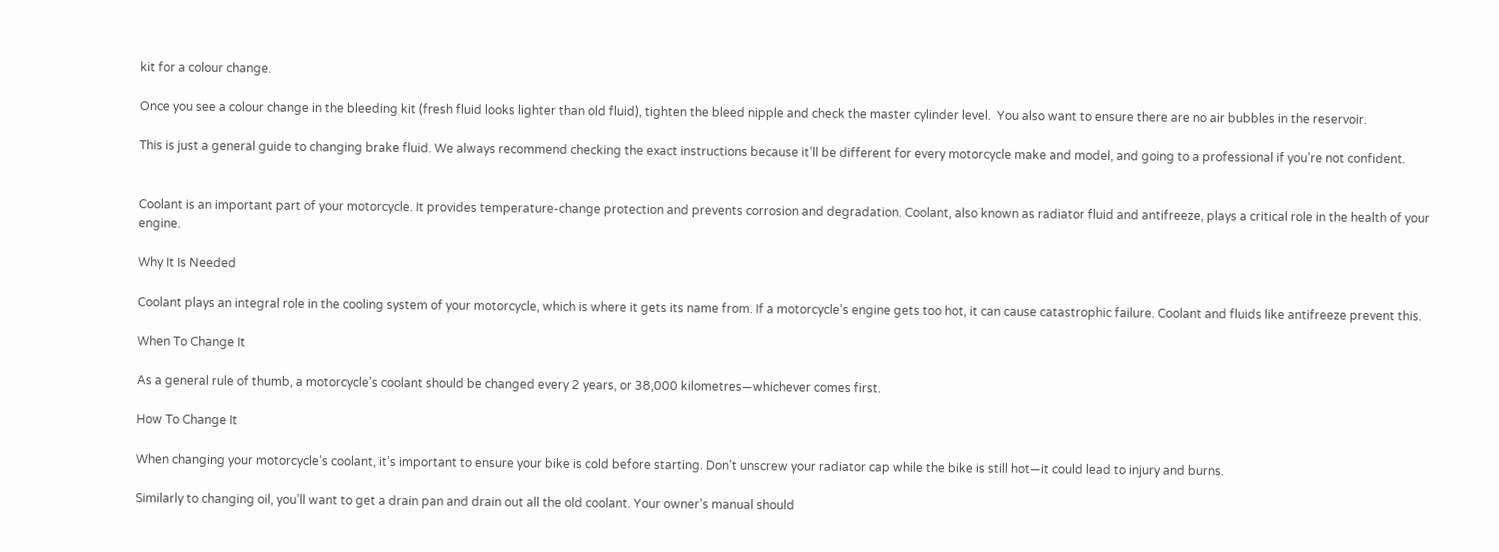kit for a colour change.

Once you see a colour change in the bleeding kit (fresh fluid looks lighter than old fluid), tighten the bleed nipple and check the master cylinder level.  You also want to ensure there are no air bubbles in the reservoir.

This is just a general guide to changing brake fluid. We always recommend checking the exact instructions because it’ll be different for every motorcycle make and model, and going to a professional if you’re not confident.


Coolant is an important part of your motorcycle. It provides temperature-change protection and prevents corrosion and degradation. Coolant, also known as radiator fluid and antifreeze, plays a critical role in the health of your engine.

Why It Is Needed

Coolant plays an integral role in the cooling system of your motorcycle, which is where it gets its name from. If a motorcycle’s engine gets too hot, it can cause catastrophic failure. Coolant and fluids like antifreeze prevent this.

When To Change It

As a general rule of thumb, a motorcycle’s coolant should be changed every 2 years, or 38,000 kilometres—whichever comes first.

How To Change It

When changing your motorcycle’s coolant, it’s important to ensure your bike is cold before starting. Don’t unscrew your radiator cap while the bike is still hot—it could lead to injury and burns.

Similarly to changing oil, you’ll want to get a drain pan and drain out all the old coolant. Your owner’s manual should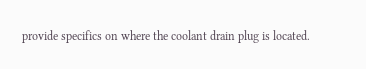provide specifics on where the coolant drain plug is located.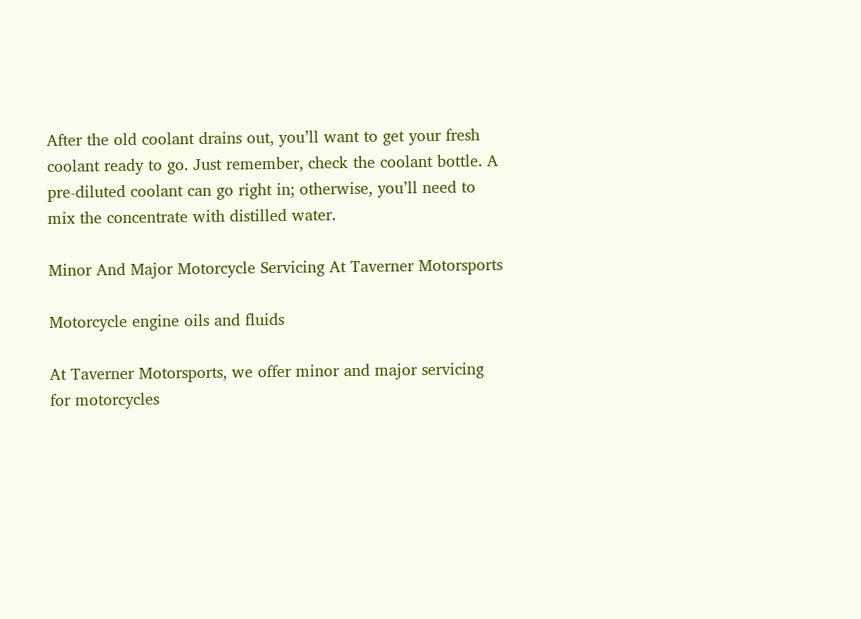After the old coolant drains out, you’ll want to get your fresh coolant ready to go. Just remember, check the coolant bottle. A pre-diluted coolant can go right in; otherwise, you’ll need to mix the concentrate with distilled water.

Minor And Major Motorcycle Servicing At Taverner Motorsports

Motorcycle engine oils and fluids

At Taverner Motorsports, we offer minor and major servicing for motorcycles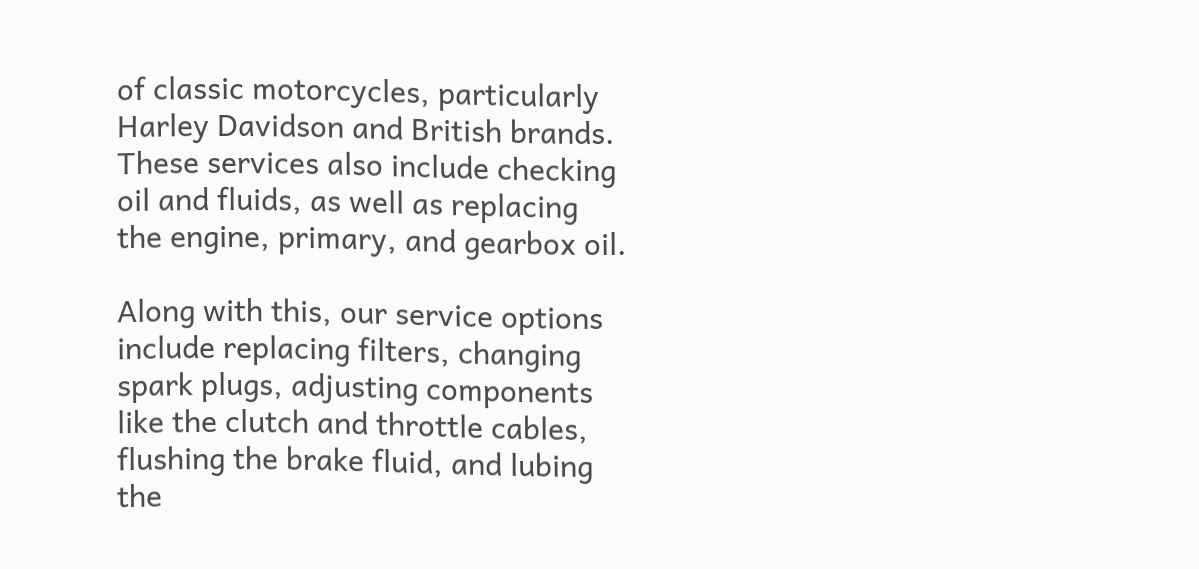of classic motorcycles, particularly Harley Davidson and British brands. These services also include checking oil and fluids, as well as replacing the engine, primary, and gearbox oil.

Along with this, our service options include replacing filters, changing spark plugs, adjusting components like the clutch and throttle cables, flushing the brake fluid, and lubing the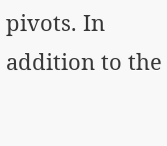pivots. In addition to the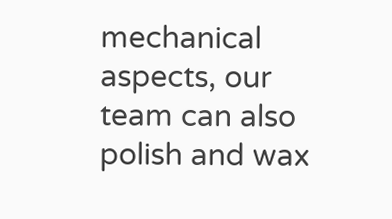mechanical aspects, our team can also polish and wax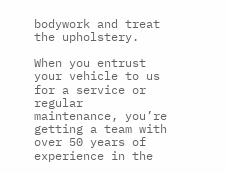bodywork and treat the upholstery.

When you entrust your vehicle to us for a service or regular maintenance, you’re getting a team with over 50 years of experience in the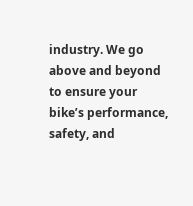industry. We go above and beyond to ensure your bike’s performance, safety, and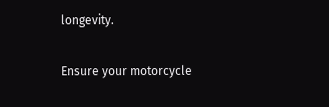longevity.

Ensure your motorcycle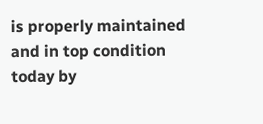is properly maintained and in top condition today by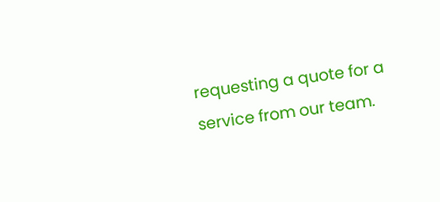requesting a quote for a service from our team.